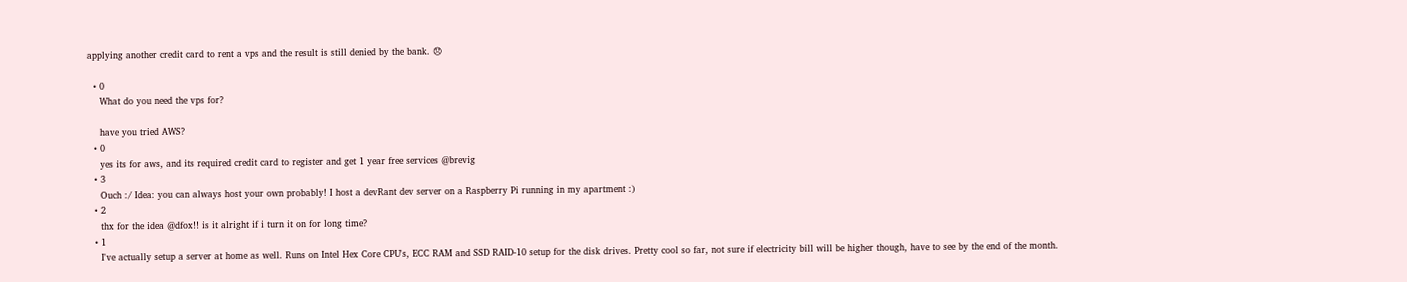applying another credit card to rent a vps and the result is still denied by the bank. 😞

  • 0
    What do you need the vps for?

    have you tried AWS?
  • 0
    yes its for aws, and its required credit card to register and get 1 year free services @brevig
  • 3
    Ouch :/ Idea: you can always host your own probably! I host a devRant dev server on a Raspberry Pi running in my apartment :)
  • 2
    thx for the idea @dfox!! is it alright if i turn it on for long time?
  • 1
    I've actually setup a server at home as well. Runs on Intel Hex Core CPU's, ECC RAM and SSD RAID-10 setup for the disk drives. Pretty cool so far, not sure if electricity bill will be higher though, have to see by the end of the month.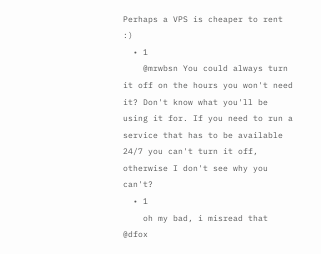Perhaps a VPS is cheaper to rent :)
  • 1
    @mrwbsn You could always turn it off on the hours you won't need it? Don't know what you'll be using it for. If you need to run a service that has to be available 24/7 you can't turn it off, otherwise I don't see why you can't?
  • 1
    oh my bad, i misread that @dfox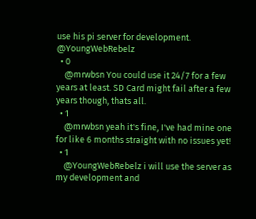use his pi server for development. @YoungWebRebelz
  • 0
    @mrwbsn You could use it 24/7 for a few years at least. SD Card might fail after a few years though, thats all.
  • 1
    @mrwbsn yeah it's fine, I've had mine one for like 6 months straight with no issues yet!
  • 1
    @YoungWebRebelz i will use the server as my development and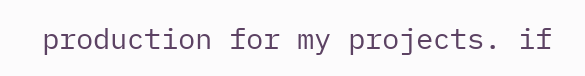production for my projects. if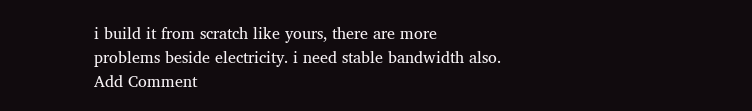i build it from scratch like yours, there are more problems beside electricity. i need stable bandwidth also.
Add Comment